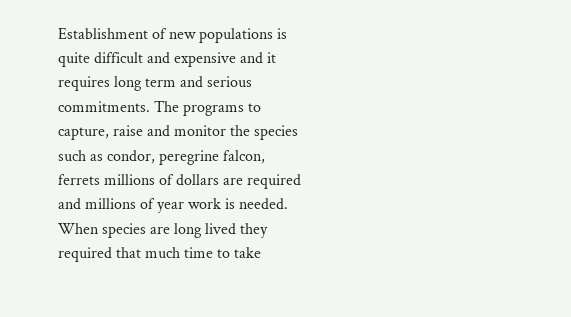Establishment of new populations is quite difficult and expensive and it requires long term and serious commitments. The programs to capture, raise and monitor the species such as condor, peregrine falcon, ferrets millions of dollars are required and millions of year work is needed. When species are long lived they required that much time to take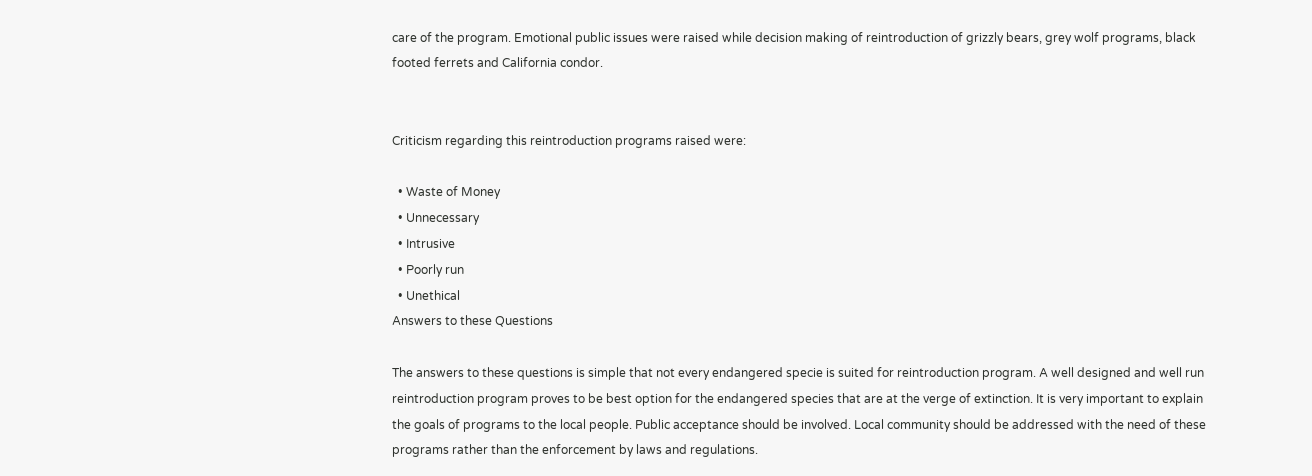care of the program. Emotional public issues were raised while decision making of reintroduction of grizzly bears, grey wolf programs, black footed ferrets and California condor.


Criticism regarding this reintroduction programs raised were:

  • Waste of Money
  • Unnecessary
  • Intrusive
  • Poorly run
  • Unethical
Answers to these Questions

The answers to these questions is simple that not every endangered specie is suited for reintroduction program. A well designed and well run reintroduction program proves to be best option for the endangered species that are at the verge of extinction. It is very important to explain the goals of programs to the local people. Public acceptance should be involved. Local community should be addressed with the need of these programs rather than the enforcement by laws and regulations.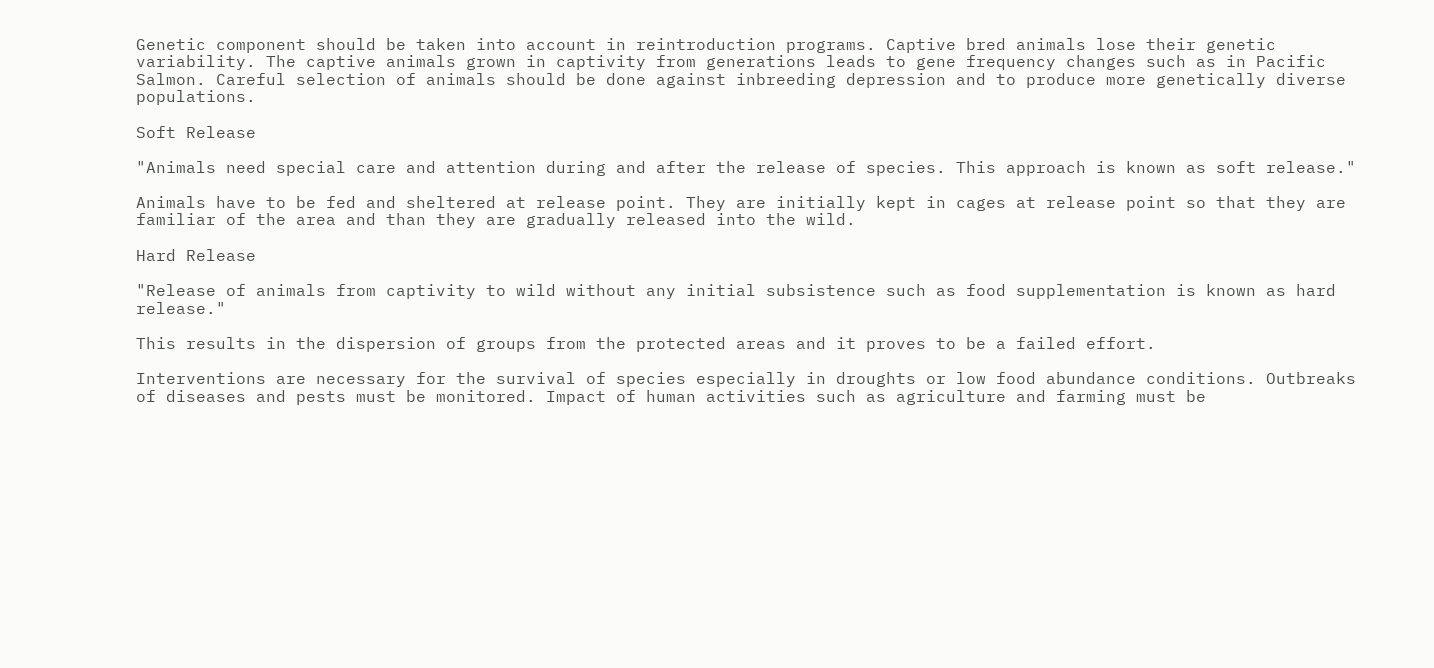Genetic component should be taken into account in reintroduction programs. Captive bred animals lose their genetic variability. The captive animals grown in captivity from generations leads to gene frequency changes such as in Pacific Salmon. Careful selection of animals should be done against inbreeding depression and to produce more genetically diverse populations.

Soft Release

"Animals need special care and attention during and after the release of species. This approach is known as soft release."

Animals have to be fed and sheltered at release point. They are initially kept in cages at release point so that they are familiar of the area and than they are gradually released into the wild.

Hard Release

"Release of animals from captivity to wild without any initial subsistence such as food supplementation is known as hard release."

This results in the dispersion of groups from the protected areas and it proves to be a failed effort.

Interventions are necessary for the survival of species especially in droughts or low food abundance conditions. Outbreaks of diseases and pests must be monitored. Impact of human activities such as agriculture and farming must be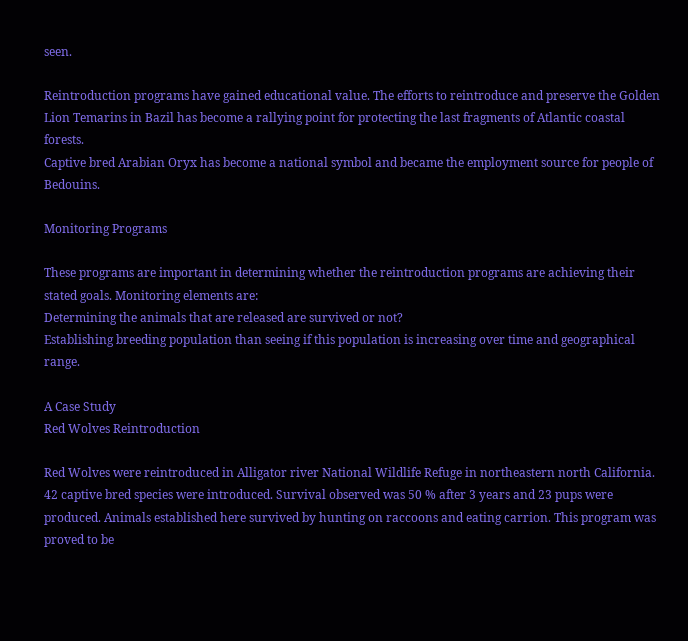seen.

Reintroduction programs have gained educational value. The efforts to reintroduce and preserve the Golden Lion Temarins in Bazil has become a rallying point for protecting the last fragments of Atlantic coastal forests.
Captive bred Arabian Oryx has become a national symbol and became the employment source for people of Bedouins.

Monitoring Programs

These programs are important in determining whether the reintroduction programs are achieving their stated goals. Monitoring elements are:
Determining the animals that are released are survived or not?
Establishing breeding population than seeing if this population is increasing over time and geographical range.

A Case Study
Red Wolves Reintroduction

Red Wolves were reintroduced in Alligator river National Wildlife Refuge in northeastern north California. 42 captive bred species were introduced. Survival observed was 50 % after 3 years and 23 pups were produced. Animals established here survived by hunting on raccoons and eating carrion. This program was proved to be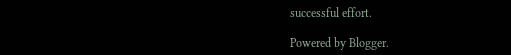successful effort.

Powered by Blogger.